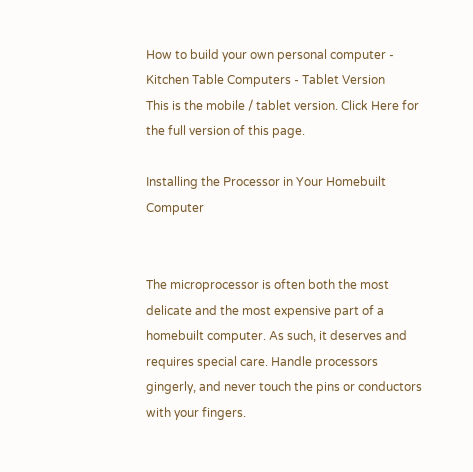How to build your own personal computer - Kitchen Table Computers - Tablet Version
This is the mobile / tablet version. Click Here for the full version of this page.

Installing the Processor in Your Homebuilt Computer


The microprocessor is often both the most delicate and the most expensive part of a homebuilt computer. As such, it deserves and requires special care. Handle processors gingerly, and never touch the pins or conductors with your fingers.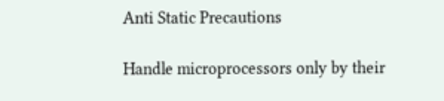Anti Static Precautions

Handle microprocessors only by their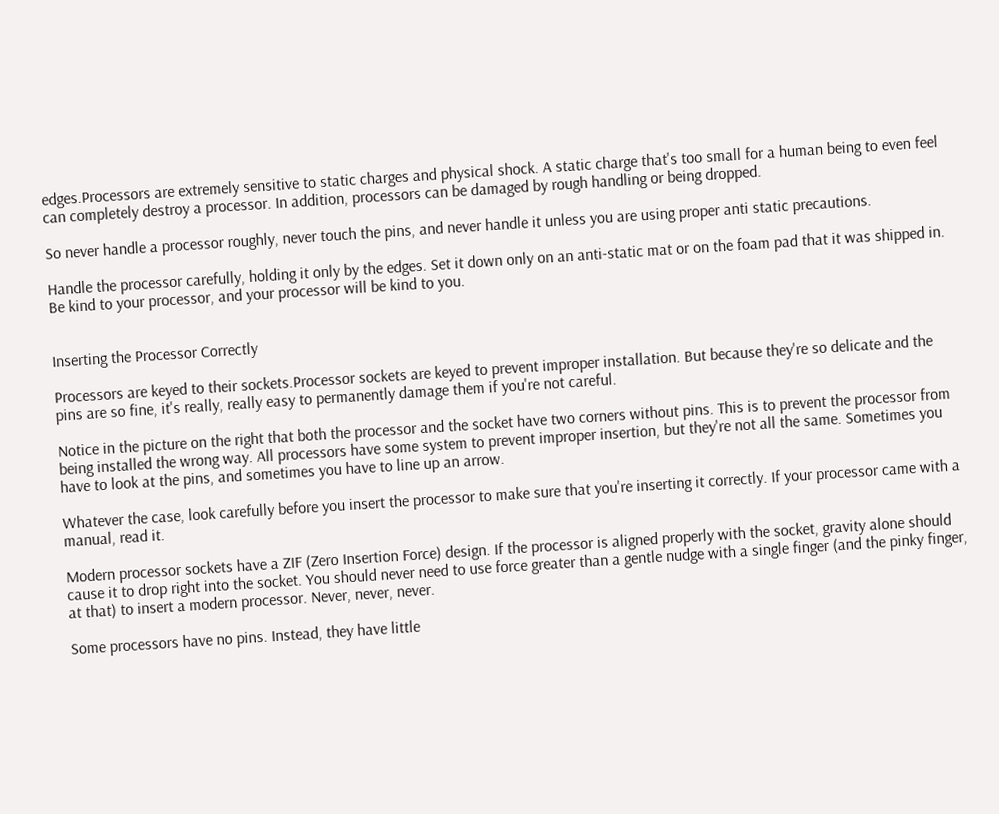edges.Processors are extremely sensitive to static charges and physical shock. A static charge that's too small for a human being to even feel can completely destroy a processor. In addition, processors can be damaged by rough handling or being dropped.

So never handle a processor roughly, never touch the pins, and never handle it unless you are using proper anti static precautions.

Handle the processor carefully, holding it only by the edges. Set it down only on an anti-static mat or on the foam pad that it was shipped in. Be kind to your processor, and your processor will be kind to you.


Inserting the Processor Correctly

Processors are keyed to their sockets.Processor sockets are keyed to prevent improper installation. But because they're so delicate and the pins are so fine, it's really, really easy to permanently damage them if you're not careful.

Notice in the picture on the right that both the processor and the socket have two corners without pins. This is to prevent the processor from being installed the wrong way. All processors have some system to prevent improper insertion, but they're not all the same. Sometimes you have to look at the pins, and sometimes you have to line up an arrow.

Whatever the case, look carefully before you insert the processor to make sure that you're inserting it correctly. If your processor came with a manual, read it.

Modern processor sockets have a ZIF (Zero Insertion Force) design. If the processor is aligned properly with the socket, gravity alone should cause it to drop right into the socket. You should never need to use force greater than a gentle nudge with a single finger (and the pinky finger, at that) to insert a modern processor. Never, never, never.

Some processors have no pins. Instead, they have little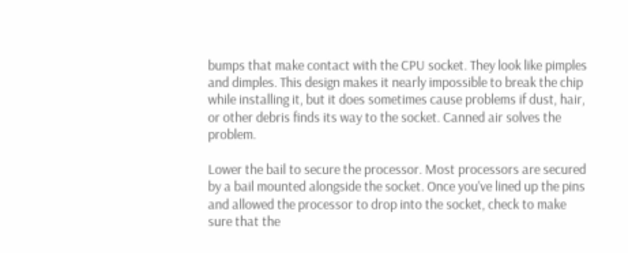bumps that make contact with the CPU socket. They look like pimples and dimples. This design makes it nearly impossible to break the chip while installing it, but it does sometimes cause problems if dust, hair, or other debris finds its way to the socket. Canned air solves the problem.

Lower the bail to secure the processor. Most processors are secured by a bail mounted alongside the socket. Once you've lined up the pins and allowed the processor to drop into the socket, check to make sure that the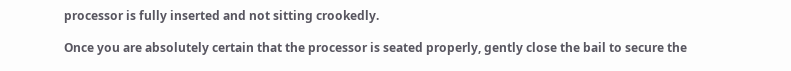processor is fully inserted and not sitting crookedly.

Once you are absolutely certain that the processor is seated properly, gently close the bail to secure the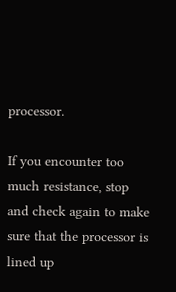processor.

If you encounter too much resistance, stop and check again to make sure that the processor is lined up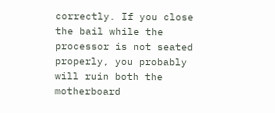correctly. If you close the bail while the processor is not seated properly, you probably will ruin both the motherboard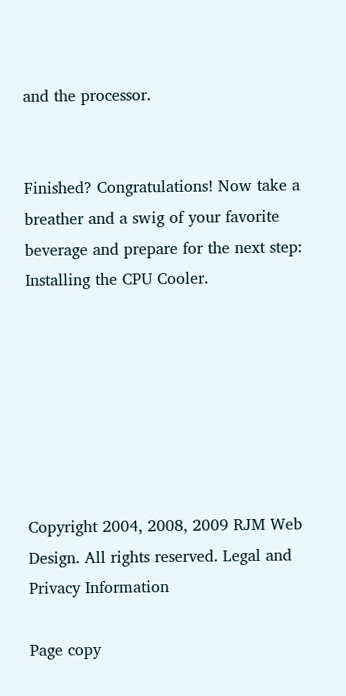and the processor.


Finished? Congratulations! Now take a breather and a swig of your favorite beverage and prepare for the next step: Installing the CPU Cooler.







Copyright 2004, 2008, 2009 RJM Web Design. All rights reserved. Legal and Privacy Information

Page copy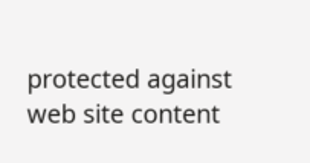protected against web site content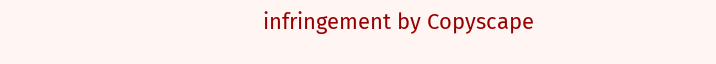infringement by Copyscape